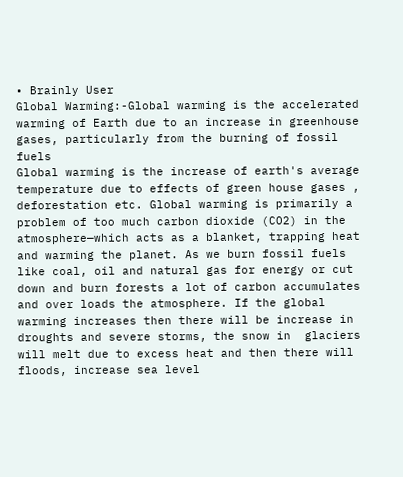• Brainly User
Global Warming:-Global warming is the accelerated warming of Earth due to an increase in greenhouse gases, particularly from the burning of fossil fuels
Global warming is the increase of earth's average temperature due to effects of green house gases , deforestation etc. Global warming is primarily a problem of too much carbon dioxide (CO2) in the atmosphere—which acts as a blanket, trapping heat and warming the planet. As we burn fossil fuels like coal, oil and natural gas for energy or cut down and burn forests a lot of carbon accumulates and over loads the atmosphere. If the global warming increases then there will be increase in droughts and severe storms, the snow in  glaciers will melt due to excess heat and then there will floods, increase sea level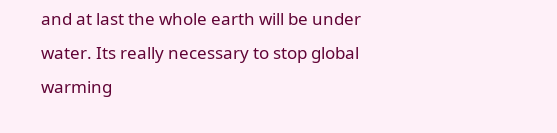and at last the whole earth will be under water. Its really necessary to stop global warming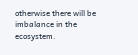otherwise there will be imbalance in the ecosystem.